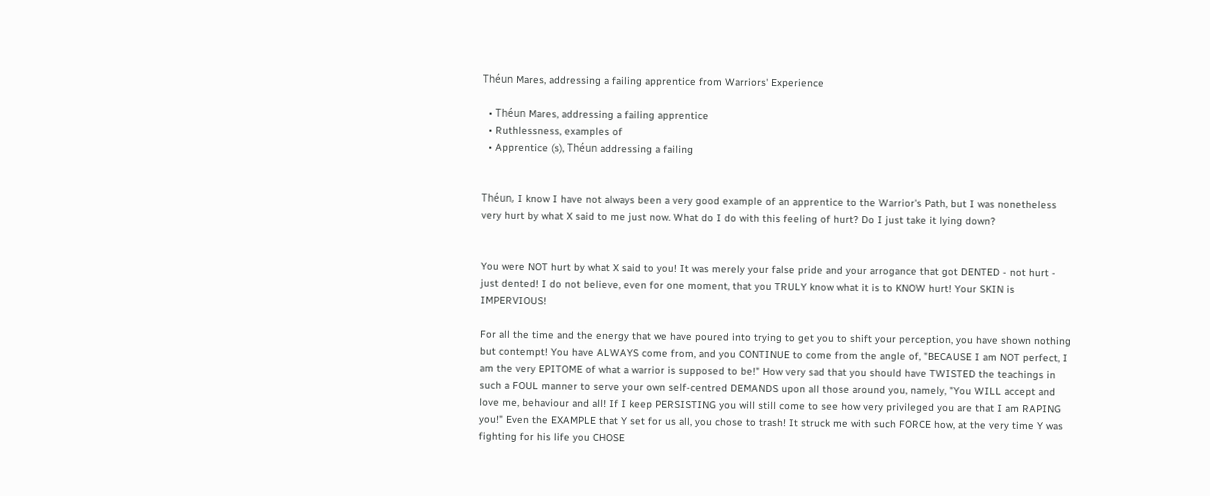Théun Mares, addressing a failing apprentice from Warriors' Experience

  • Théun Mares, addressing a failing apprentice
  • Ruthlessness, examples of
  • Apprentice (s), Théun addressing a failing


Théun, I know I have not always been a very good example of an apprentice to the Warrior's Path, but I was nonetheless very hurt by what X said to me just now. What do I do with this feeling of hurt? Do I just take it lying down?


You were NOT hurt by what X said to you! It was merely your false pride and your arrogance that got DENTED - not hurt - just dented! I do not believe, even for one moment, that you TRULY know what it is to KNOW hurt! Your SKIN is IMPERVIOUS!

For all the time and the energy that we have poured into trying to get you to shift your perception, you have shown nothing but contempt! You have ALWAYS come from, and you CONTINUE to come from the angle of, "BECAUSE I am NOT perfect, I am the very EPITOME of what a warrior is supposed to be!" How very sad that you should have TWISTED the teachings in such a FOUL manner to serve your own self-centred DEMANDS upon all those around you, namely, "You WILL accept and love me, behaviour and all! If I keep PERSISTING you will still come to see how very privileged you are that I am RAPING you!" Even the EXAMPLE that Y set for us all, you chose to trash! It struck me with such FORCE how, at the very time Y was fighting for his life you CHOSE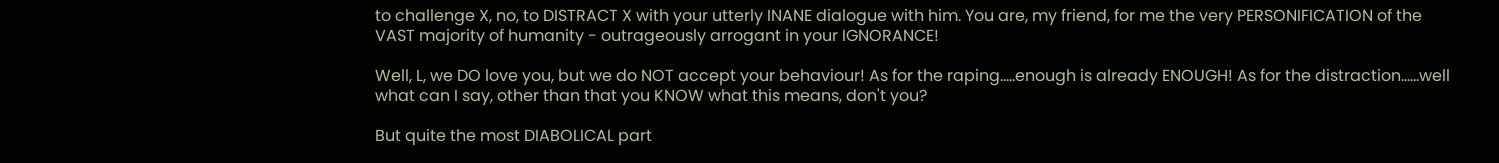to challenge X, no, to DISTRACT X with your utterly INANE dialogue with him. You are, my friend, for me the very PERSONIFICATION of the VAST majority of humanity - outrageously arrogant in your IGNORANCE!

Well, L, we DO love you, but we do NOT accept your behaviour! As for the raping.....enough is already ENOUGH! As for the distraction......well what can I say, other than that you KNOW what this means, don't you?

But quite the most DIABOLICAL part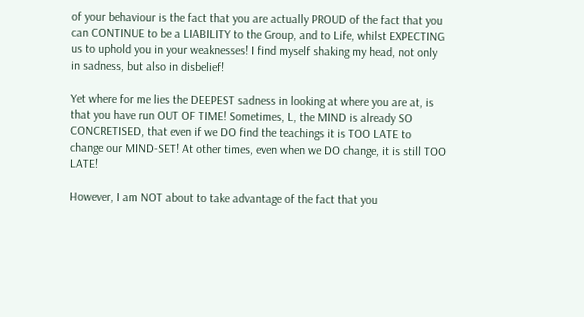of your behaviour is the fact that you are actually PROUD of the fact that you can CONTINUE to be a LIABILITY to the Group, and to Life, whilst EXPECTING us to uphold you in your weaknesses! I find myself shaking my head, not only in sadness, but also in disbelief!

Yet where for me lies the DEEPEST sadness in looking at where you are at, is that you have run OUT OF TIME! Sometimes, L, the MIND is already SO CONCRETISED, that even if we DO find the teachings it is TOO LATE to change our MIND-SET! At other times, even when we DO change, it is still TOO LATE!

However, I am NOT about to take advantage of the fact that you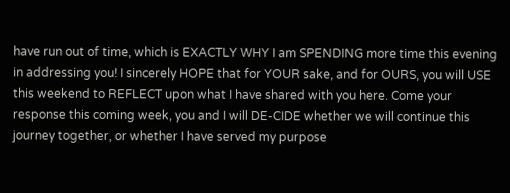have run out of time, which is EXACTLY WHY I am SPENDING more time this evening in addressing you! I sincerely HOPE that for YOUR sake, and for OURS, you will USE this weekend to REFLECT upon what I have shared with you here. Come your response this coming week, you and I will DE-CIDE whether we will continue this journey together, or whether I have served my purpose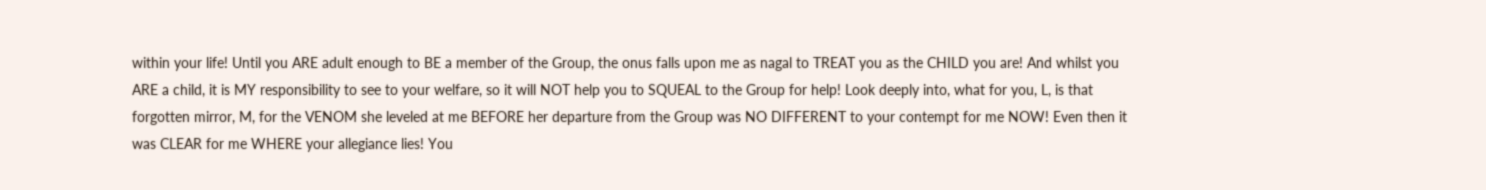within your life! Until you ARE adult enough to BE a member of the Group, the onus falls upon me as nagal to TREAT you as the CHILD you are! And whilst you ARE a child, it is MY responsibility to see to your welfare, so it will NOT help you to SQUEAL to the Group for help! Look deeply into, what for you, L, is that forgotten mirror, M, for the VENOM she leveled at me BEFORE her departure from the Group was NO DIFFERENT to your contempt for me NOW! Even then it was CLEAR for me WHERE your allegiance lies! You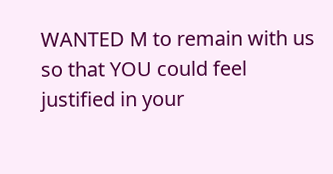WANTED M to remain with us so that YOU could feel justified in your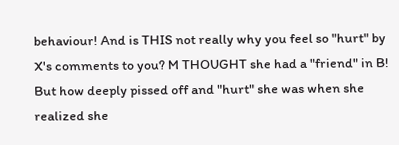behaviour! And is THIS not really why you feel so "hurt" by X's comments to you? M THOUGHT she had a "friend" in B! But how deeply pissed off and "hurt" she was when she realized she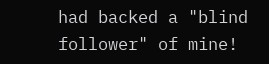had backed a "blind follower" of mine!